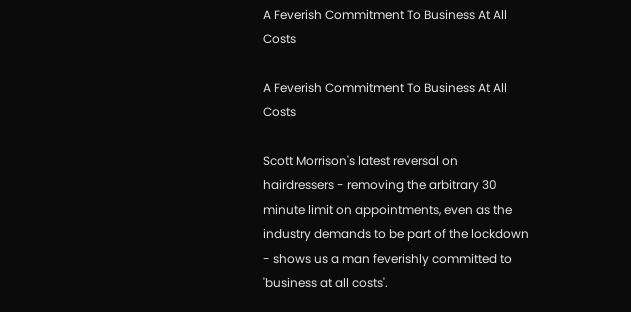A Feverish Commitment To Business At All Costs

A Feverish Commitment To Business At All Costs

Scott Morrison's latest reversal on hairdressers - removing the arbitrary 30 minute limit on appointments, even as the industry demands to be part of the lockdown - shows us a man feverishly committed to 'business at all costs'.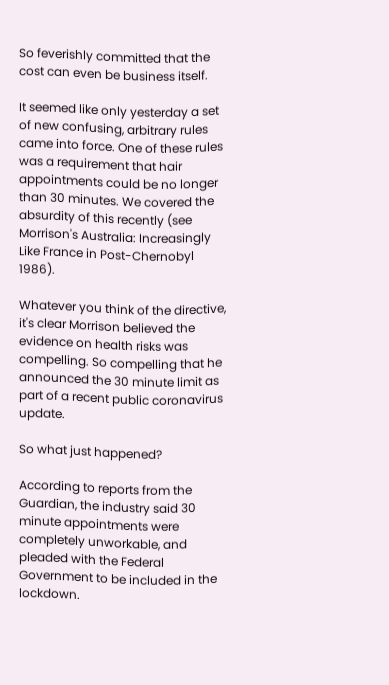So feverishly committed that the cost can even be business itself.

It seemed like only yesterday a set of new confusing, arbitrary rules came into force. One of these rules was a requirement that hair appointments could be no longer than 30 minutes. We covered the absurdity of this recently (see Morrison's Australia: Increasingly Like France in Post-Chernobyl 1986).

Whatever you think of the directive, it's clear Morrison believed the evidence on health risks was compelling. So compelling that he announced the 30 minute limit as part of a recent public coronavirus update.

So what just happened?

According to reports from the Guardian, the industry said 30 minute appointments were completely unworkable, and pleaded with the Federal Government to be included in the lockdown.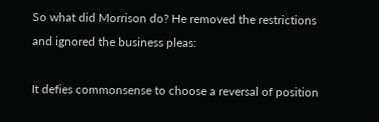So what did Morrison do? He removed the restrictions and ignored the business pleas:

It defies commonsense to choose a reversal of position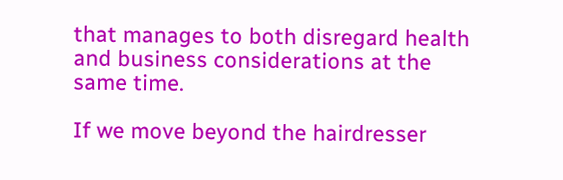that manages to both disregard health and business considerations at the same time.

If we move beyond the hairdresser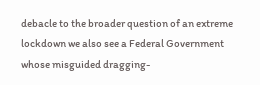debacle to the broader question of an extreme lockdown we also see a Federal Government whose misguided dragging-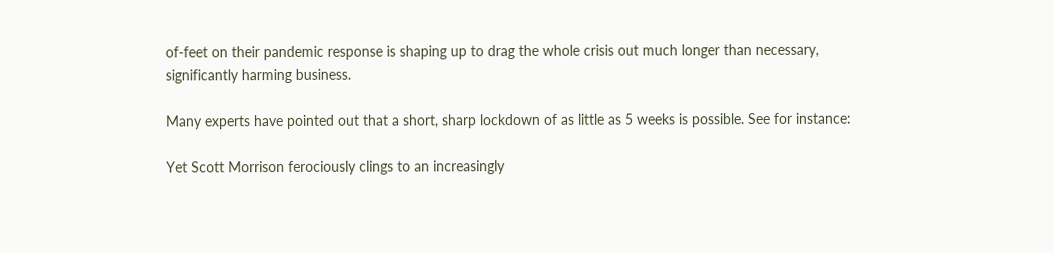of-feet on their pandemic response is shaping up to drag the whole crisis out much longer than necessary, significantly harming business.

Many experts have pointed out that a short, sharp lockdown of as little as 5 weeks is possible. See for instance:

Yet Scott Morrison ferociously clings to an increasingly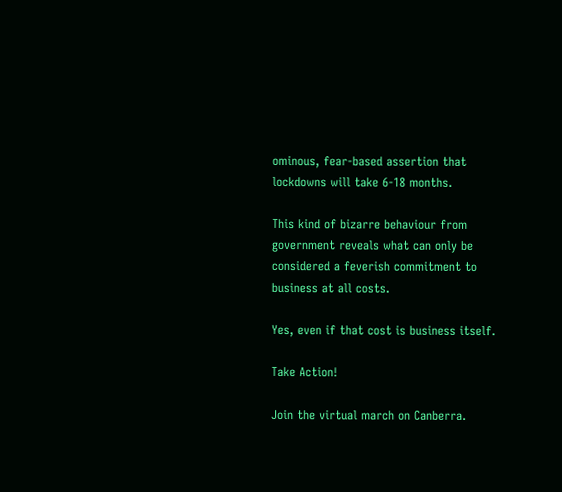ominous, fear-based assertion that lockdowns will take 6-18 months.

This kind of bizarre behaviour from government reveals what can only be considered a feverish commitment to business at all costs.

Yes, even if that cost is business itself.

Take Action!

Join the virtual march on Canberra.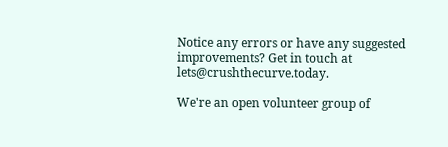Notice any errors or have any suggested improvements? Get in touch at lets@crushthecurve.today.

We're an open volunteer group of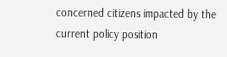concerned citizens impacted by the current policy position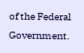of the Federal Government.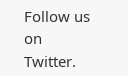Follow us on Twitter.